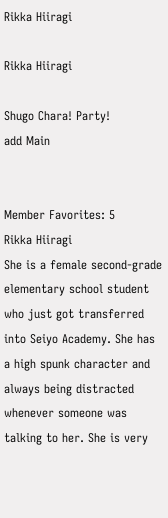Rikka Hiiragi

Rikka Hiiragi

Shugo Chara! Party!
add Main


Member Favorites: 5
Rikka Hiiragi
She is a female second-grade elementary school student who just got transferred into Seiyo Academy. She has a high spunk character and always being distracted whenever someone was talking to her. She is very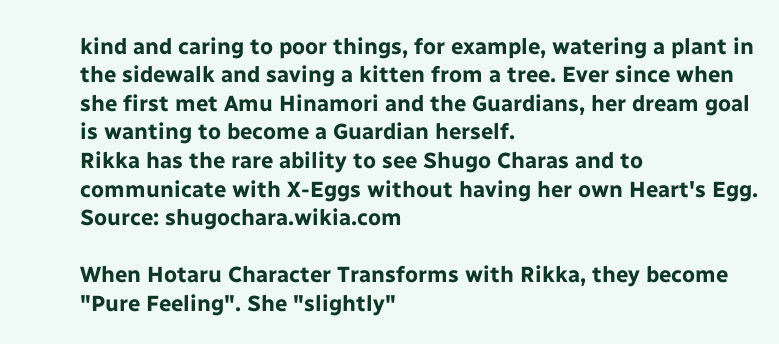kind and caring to poor things, for example, watering a plant in the sidewalk and saving a kitten from a tree. Ever since when she first met Amu Hinamori and the Guardians, her dream goal is wanting to become a Guardian herself.
Rikka has the rare ability to see Shugo Charas and to communicate with X-Eggs without having her own Heart's Egg.
Source: shugochara.wikia.com

When Hotaru Character Transforms with Rikka, they become "Pure Feeling". She "slightly"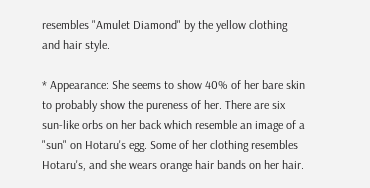resembles "Amulet Diamond" by the yellow clothing and hair style.

* Appearance: She seems to show 40% of her bare skin to probably show the pureness of her. There are six sun-like orbs on her back which resemble an image of a "sun" on Hotaru's egg. Some of her clothing resembles Hotaru's, and she wears orange hair bands on her hair.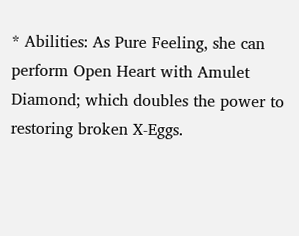* Abilities: As Pure Feeling, she can perform Open Heart with Amulet Diamond; which doubles the power to restoring broken X-Eggs.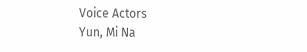Voice Actors
Yun, Mi Na